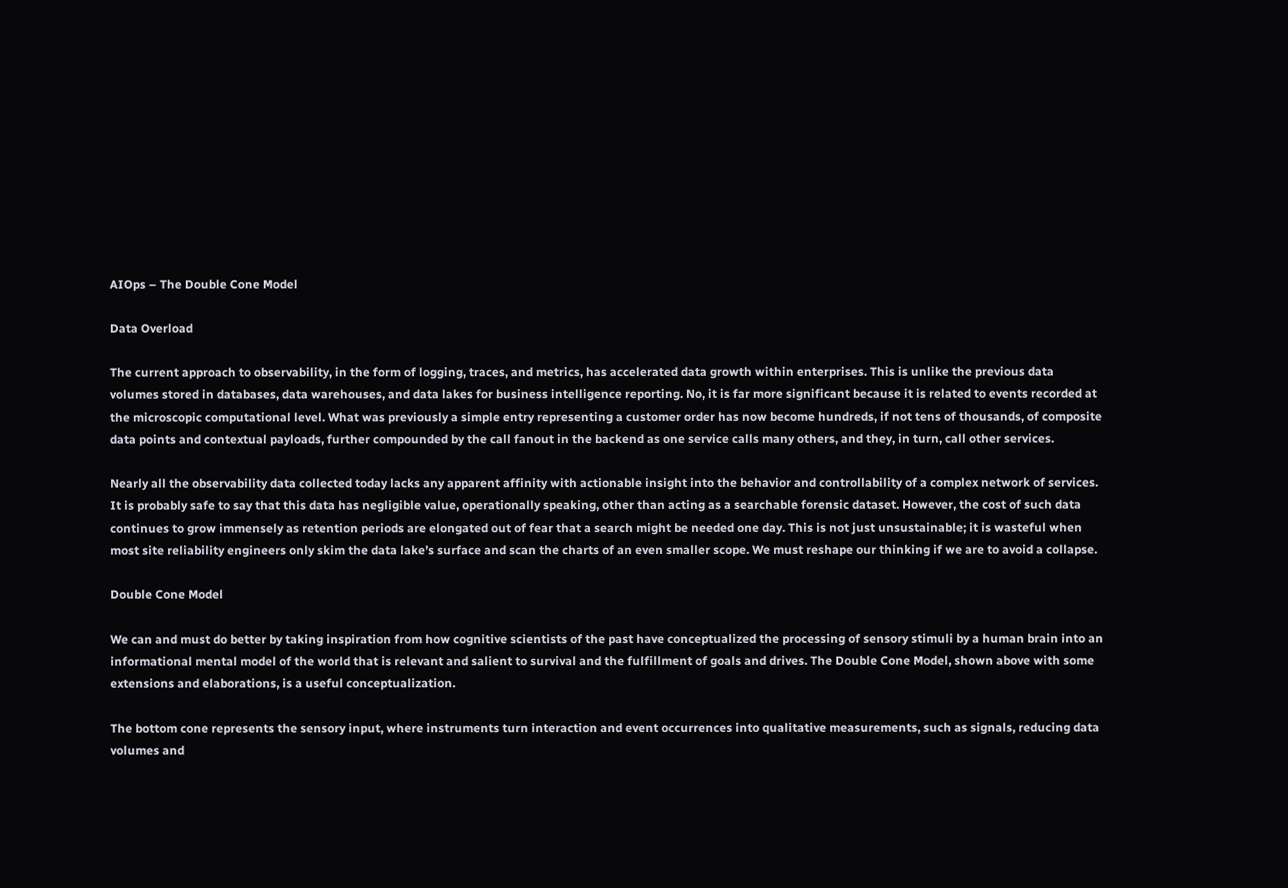AIOps – The Double Cone Model

Data Overload

The current approach to observability, in the form of logging, traces, and metrics, has accelerated data growth within enterprises. This is unlike the previous data volumes stored in databases, data warehouses, and data lakes for business intelligence reporting. No, it is far more significant because it is related to events recorded at the microscopic computational level. What was previously a simple entry representing a customer order has now become hundreds, if not tens of thousands, of composite data points and contextual payloads, further compounded by the call fanout in the backend as one service calls many others, and they, in turn, call other services.

Nearly all the observability data collected today lacks any apparent affinity with actionable insight into the behavior and controllability of a complex network of services. It is probably safe to say that this data has negligible value, operationally speaking, other than acting as a searchable forensic dataset. However, the cost of such data continues to grow immensely as retention periods are elongated out of fear that a search might be needed one day. This is not just unsustainable; it is wasteful when most site reliability engineers only skim the data lake’s surface and scan the charts of an even smaller scope. We must reshape our thinking if we are to avoid a collapse.

Double Cone Model

We can and must do better by taking inspiration from how cognitive scientists of the past have conceptualized the processing of sensory stimuli by a human brain into an informational mental model of the world that is relevant and salient to survival and the fulfillment of goals and drives. The Double Cone Model, shown above with some extensions and elaborations, is a useful conceptualization.

The bottom cone represents the sensory input, where instruments turn interaction and event occurrences into qualitative measurements, such as signals, reducing data volumes and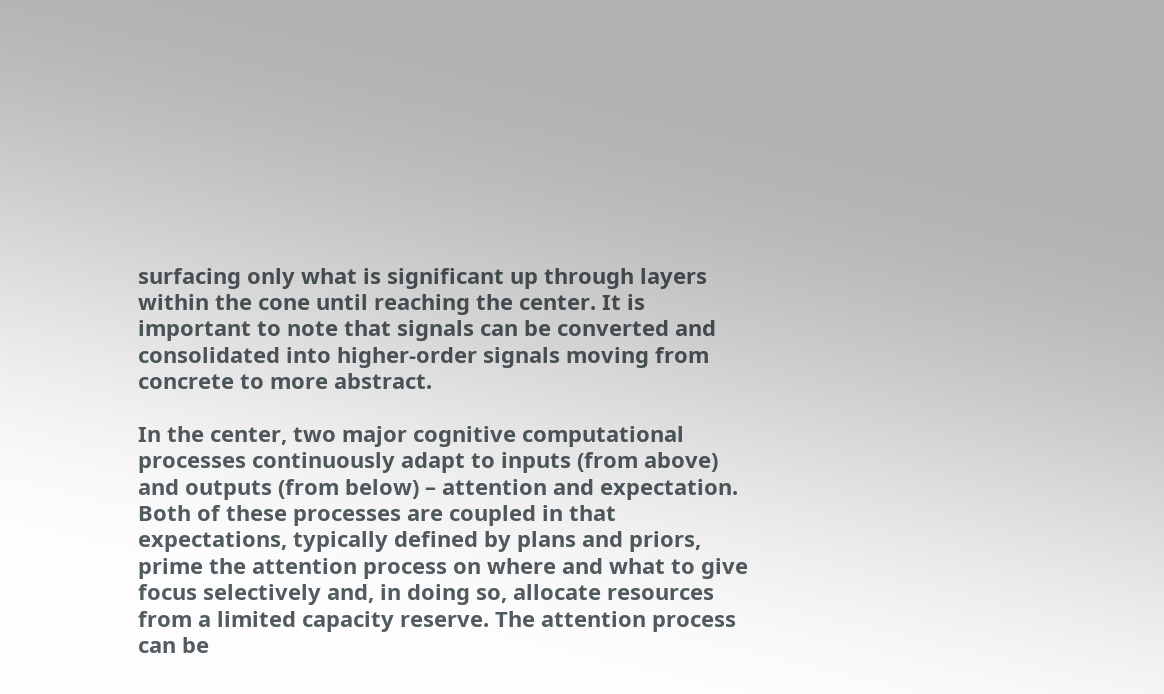surfacing only what is significant up through layers within the cone until reaching the center. It is important to note that signals can be converted and consolidated into higher-order signals moving from concrete to more abstract.

In the center, two major cognitive computational processes continuously adapt to inputs (from above) and outputs (from below) – attention and expectation. Both of these processes are coupled in that expectations, typically defined by plans and priors, prime the attention process on where and what to give focus selectively and, in doing so, allocate resources from a limited capacity reserve. The attention process can be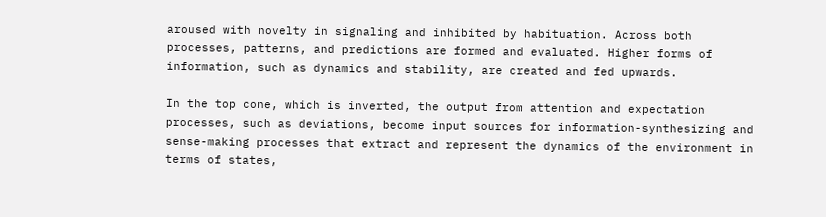aroused with novelty in signaling and inhibited by habituation. Across both processes, patterns, and predictions are formed and evaluated. Higher forms of information, such as dynamics and stability, are created and fed upwards.

In the top cone, which is inverted, the output from attention and expectation processes, such as deviations, become input sources for information-synthesizing and sense-making processes that extract and represent the dynamics of the environment in terms of states,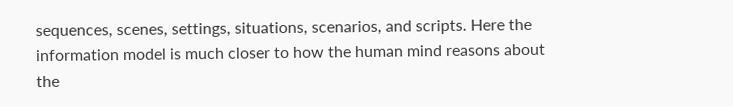sequences, scenes, settings, situations, scenarios, and scripts. Here the information model is much closer to how the human mind reasons about the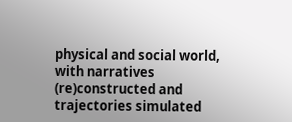physical and social world, with narratives (re)constructed and trajectories simulated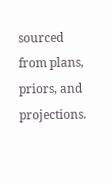sourced from plans, priors, and projections.